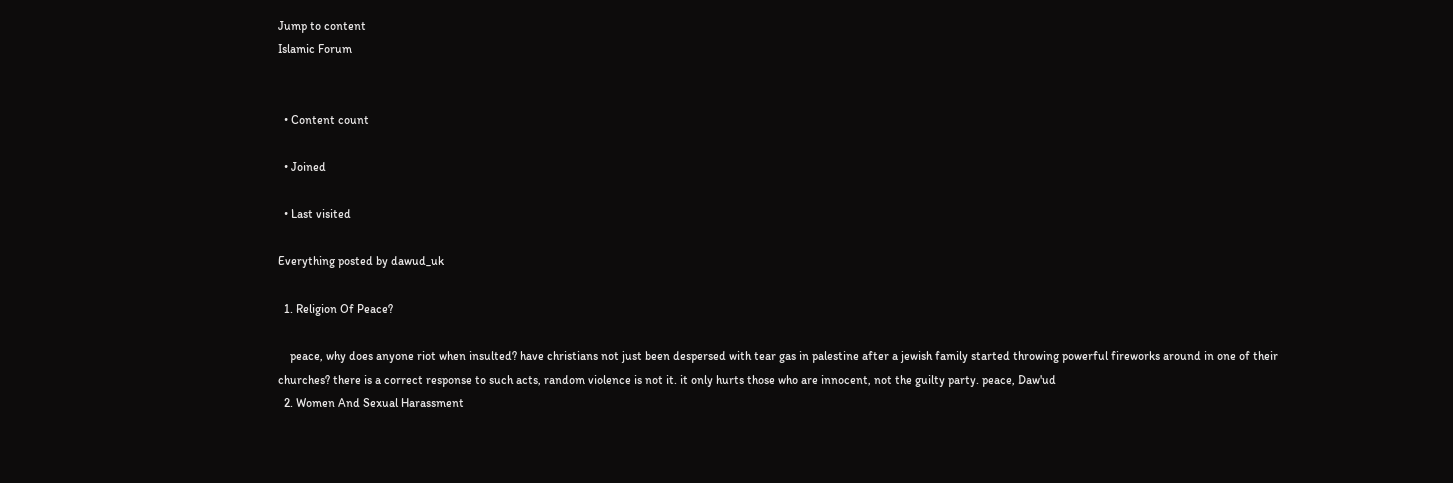Jump to content
Islamic Forum


  • Content count

  • Joined

  • Last visited

Everything posted by dawud_uk

  1. Religion Of Peace?

    peace, why does anyone riot when insulted? have christians not just been despersed with tear gas in palestine after a jewish family started throwing powerful fireworks around in one of their churches? there is a correct response to such acts, random violence is not it. it only hurts those who are innocent, not the guilty party. peace, Daw'ud
  2. Women And Sexual Harassment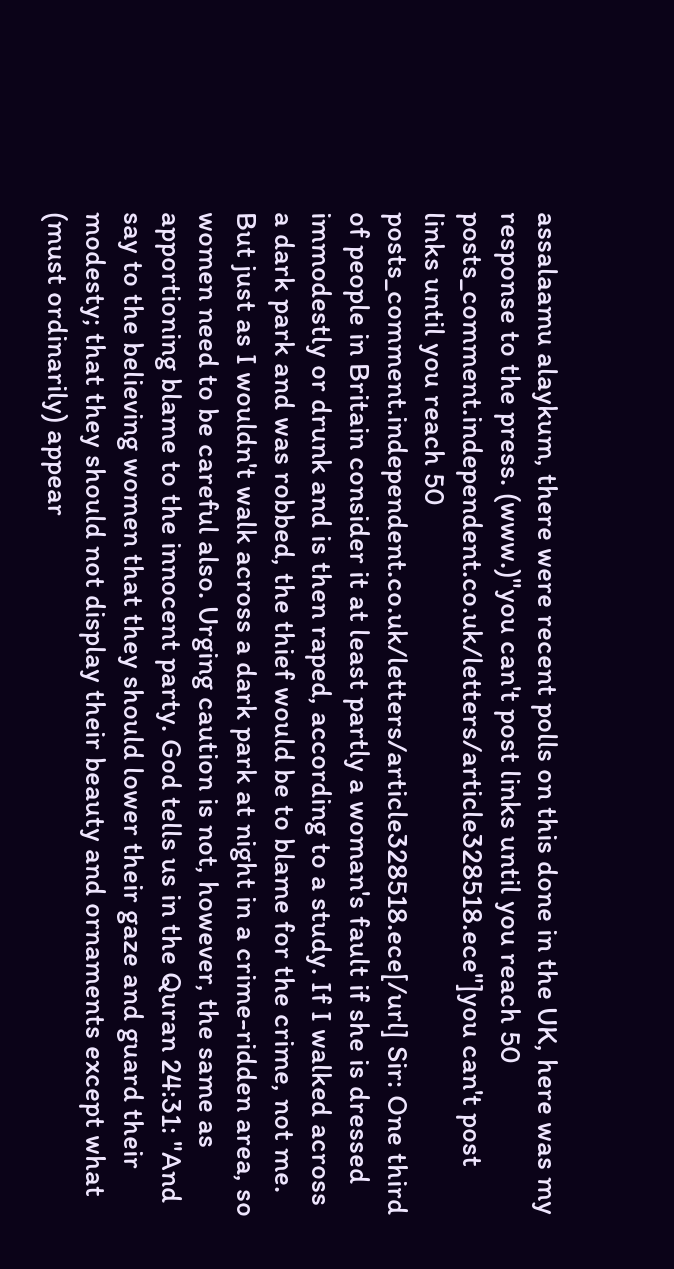assalaamu alaykum, there were recent polls on this done in the UK, here was my response to the press. (www.)"you can't post links until you reach 50 posts_comment.independent.co.uk/letters/article328518.ece"]you can't post links until you reach 50 posts_comment.independent.co.uk/letters/article328518.ece[/url] Sir: One third of people in Britain consider it at least partly a woman's fault if she is dressed immodestly or drunk and is then raped, according to a study. If I walked across a dark park and was robbed, the thief would be to blame for the crime, not me. But just as I wouldn't walk across a dark park at night in a crime-ridden area, so women need to be careful also. Urging caution is not, however, the same as apportioning blame to the innocent party. God tells us in the Quran 24:31: "And say to the believing women that they should lower their gaze and guard their modesty; that they should not display their beauty and ornaments except what (must ordinarily) appear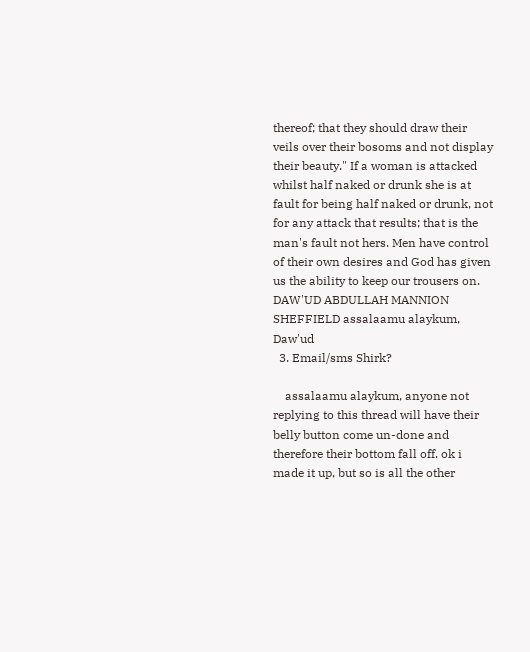thereof; that they should draw their veils over their bosoms and not display their beauty." If a woman is attacked whilst half naked or drunk she is at fault for being half naked or drunk, not for any attack that results; that is the man's fault not hers. Men have control of their own desires and God has given us the ability to keep our trousers on. DAW'UD ABDULLAH MANNION SHEFFIELD assalaamu alaykum, Daw'ud
  3. Email/sms Shirk?

    assalaamu alaykum, anyone not replying to this thread will have their belly button come un-done and therefore their bottom fall off. ok i made it up, but so is all the other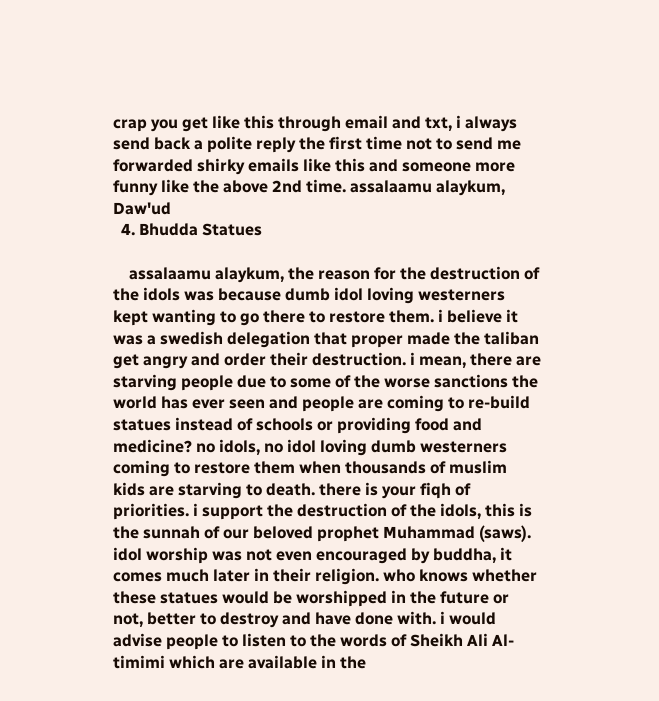crap you get like this through email and txt, i always send back a polite reply the first time not to send me forwarded shirky emails like this and someone more funny like the above 2nd time. assalaamu alaykum, Daw'ud
  4. Bhudda Statues

    assalaamu alaykum, the reason for the destruction of the idols was because dumb idol loving westerners kept wanting to go there to restore them. i believe it was a swedish delegation that proper made the taliban get angry and order their destruction. i mean, there are starving people due to some of the worse sanctions the world has ever seen and people are coming to re-build statues instead of schools or providing food and medicine? no idols, no idol loving dumb westerners coming to restore them when thousands of muslim kids are starving to death. there is your fiqh of priorities. i support the destruction of the idols, this is the sunnah of our beloved prophet Muhammad (saws). idol worship was not even encouraged by buddha, it comes much later in their religion. who knows whether these statues would be worshipped in the future or not, better to destroy and have done with. i would advise people to listen to the words of Sheikh Ali Al-timimi which are available in the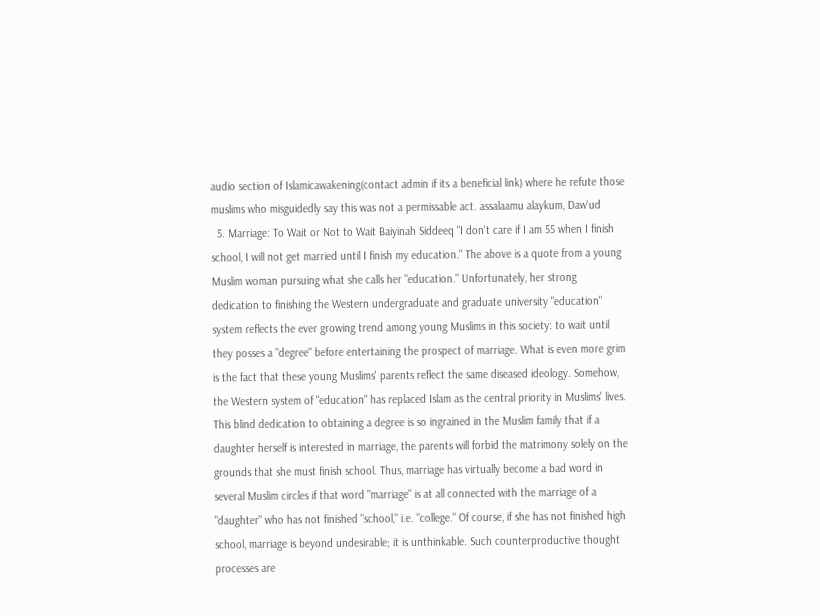audio section of Islamicawakening(contact admin if its a beneficial link) where he refute those muslims who misguidedly say this was not a permissable act. assalaamu alaykum, Daw'ud
  5. Marriage: To Wait or Not to Wait Baiyinah Siddeeq "I don't care if I am 55 when I finish school, I will not get married until I finish my education." The above is a quote from a young Muslim woman pursuing what she calls her "education." Unfortunately, her strong dedication to finishing the Western undergraduate and graduate university "education" system reflects the ever growing trend among young Muslims in this society: to wait until they posses a "degree" before entertaining the prospect of marriage. What is even more grim is the fact that these young Muslims' parents reflect the same diseased ideology. Somehow, the Western system of "education" has replaced Islam as the central priority in Muslims' lives. This blind dedication to obtaining a degree is so ingrained in the Muslim family that if a daughter herself is interested in marriage, the parents will forbid the matrimony solely on the grounds that she must finish school. Thus, marriage has virtually become a bad word in several Muslim circles if that word "marriage" is at all connected with the marriage of a "daughter" who has not finished "school," i.e. "college." Of course, if she has not finished high school, marriage is beyond undesirable; it is unthinkable. Such counterproductive thought processes are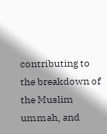contributing to the breakdown of the Muslim ummah, and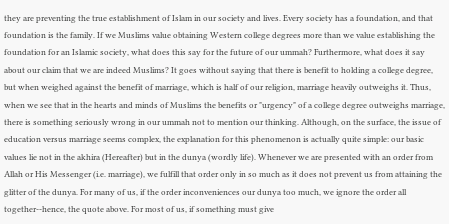they are preventing the true establishment of Islam in our society and lives. Every society has a foundation, and that foundation is the family. If we Muslims value obtaining Western college degrees more than we value establishing the foundation for an Islamic society, what does this say for the future of our ummah? Furthermore, what does it say about our claim that we are indeed Muslims? It goes without saying that there is benefit to holding a college degree, but when weighed against the benefit of marriage, which is half of our religion, marriage heavily outweighs it. Thus, when we see that in the hearts and minds of Muslims the benefits or "urgency" of a college degree outweighs marriage, there is something seriously wrong in our ummah not to mention our thinking. Although, on the surface, the issue of education versus marriage seems complex, the explanation for this phenomenon is actually quite simple: our basic values lie not in the akhira (Hereafter) but in the dunya (wordly life). Whenever we are presented with an order from Allah or His Messenger (i.e. marriage), we fulfill that order only in so much as it does not prevent us from attaining the glitter of the dunya. For many of us, if the order inconveniences our dunya too much, we ignore the order all together--hence, the quote above. For most of us, if something must give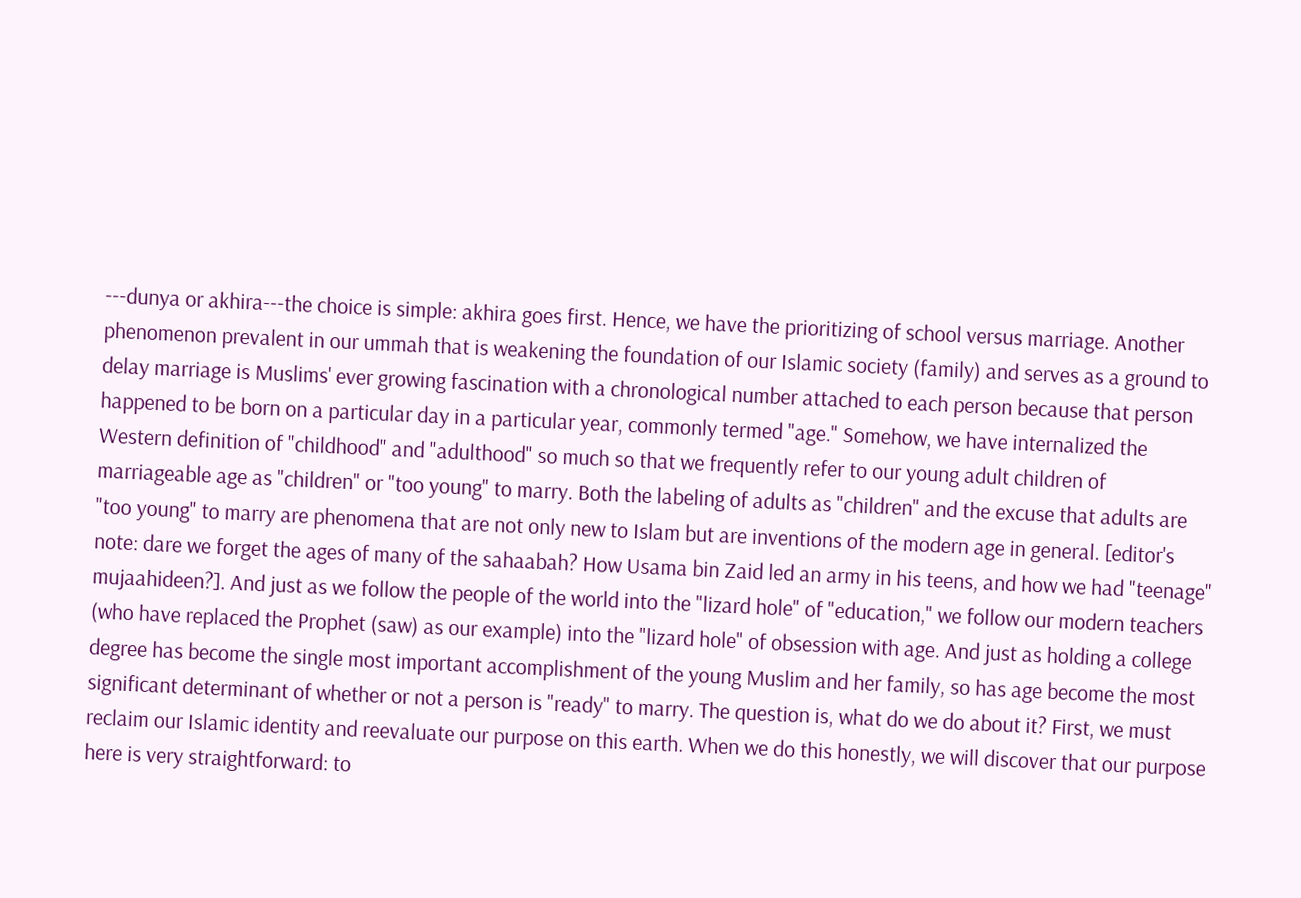---dunya or akhira---the choice is simple: akhira goes first. Hence, we have the prioritizing of school versus marriage. Another phenomenon prevalent in our ummah that is weakening the foundation of our Islamic society (family) and serves as a ground to delay marriage is Muslims' ever growing fascination with a chronological number attached to each person because that person happened to be born on a particular day in a particular year, commonly termed "age." Somehow, we have internalized the Western definition of "childhood" and "adulthood" so much so that we frequently refer to our young adult children of marriageable age as "children" or "too young" to marry. Both the labeling of adults as "children" and the excuse that adults are "too young" to marry are phenomena that are not only new to Islam but are inventions of the modern age in general. [editor's note: dare we forget the ages of many of the sahaabah? How Usama bin Zaid led an army in his teens, and how we had "teenage" mujaahideen?]. And just as we follow the people of the world into the "lizard hole" of "education," we follow our modern teachers (who have replaced the Prophet (saw) as our example) into the "lizard hole" of obsession with age. And just as holding a college degree has become the single most important accomplishment of the young Muslim and her family, so has age become the most significant determinant of whether or not a person is "ready" to marry. The question is, what do we do about it? First, we must reclaim our Islamic identity and reevaluate our purpose on this earth. When we do this honestly, we will discover that our purpose here is very straightforward: to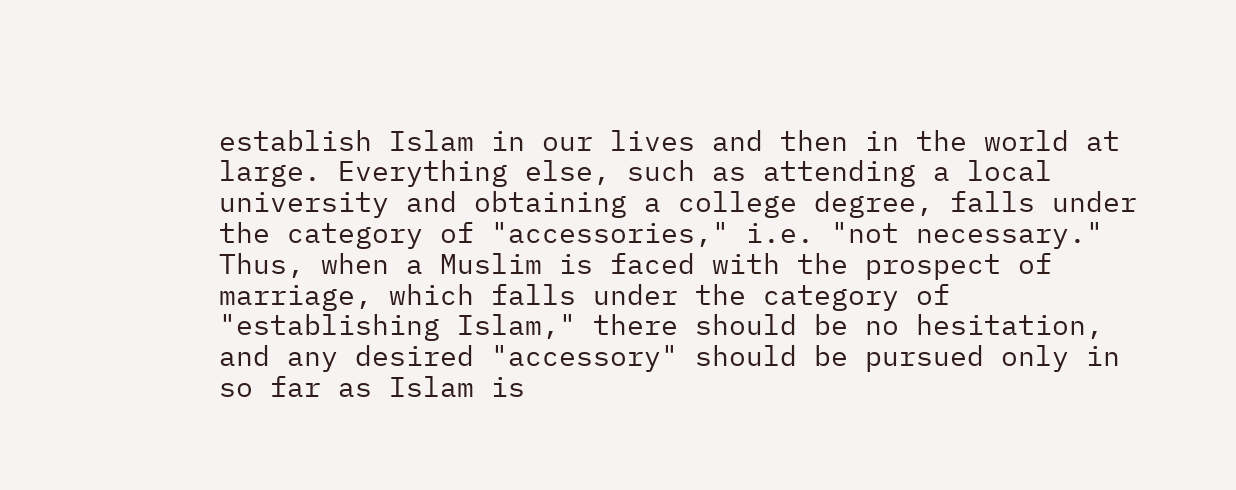establish Islam in our lives and then in the world at large. Everything else, such as attending a local university and obtaining a college degree, falls under the category of "accessories," i.e. "not necessary." Thus, when a Muslim is faced with the prospect of marriage, which falls under the category of "establishing Islam," there should be no hesitation, and any desired "accessory" should be pursued only in so far as Islam is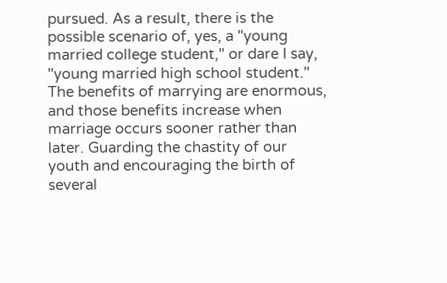pursued. As a result, there is the possible scenario of, yes, a "young married college student," or dare I say, "young married high school student." The benefits of marrying are enormous, and those benefits increase when marriage occurs sooner rather than later. Guarding the chastity of our youth and encouraging the birth of several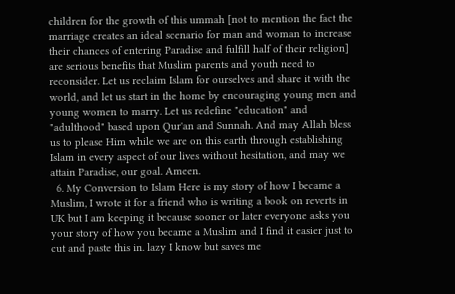children for the growth of this ummah [not to mention the fact the marriage creates an ideal scenario for man and woman to increase their chances of entering Paradise and fulfill half of their religion] are serious benefits that Muslim parents and youth need to reconsider. Let us reclaim Islam for ourselves and share it with the world, and let us start in the home by encouraging young men and young women to marry. Let us redefine "education" and "adulthood" based upon Qur'an and Sunnah. And may Allah bless us to please Him while we are on this earth through establishing Islam in every aspect of our lives without hesitation, and may we attain Paradise, our goal. Ameen.
  6. My Conversion to Islam Here is my story of how I became a Muslim, I wrote it for a friend who is writing a book on reverts in UK but I am keeping it because sooner or later everyone asks you your story of how you became a Muslim and I find it easier just to cut and paste this in. lazy I know but saves me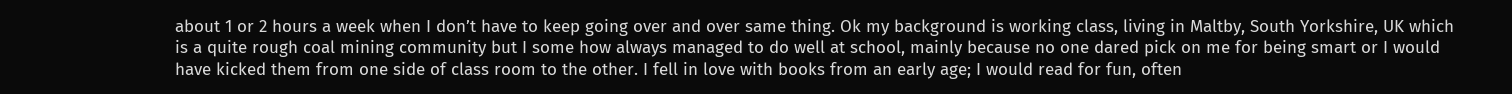about 1 or 2 hours a week when I don’t have to keep going over and over same thing. Ok my background is working class, living in Maltby, South Yorkshire, UK which is a quite rough coal mining community but I some how always managed to do well at school, mainly because no one dared pick on me for being smart or I would have kicked them from one side of class room to the other. I fell in love with books from an early age; I would read for fun, often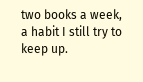two books a week, a habit I still try to keep up.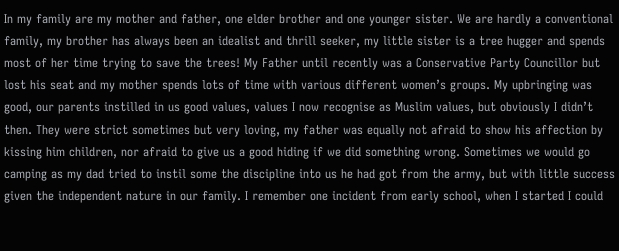In my family are my mother and father, one elder brother and one younger sister. We are hardly a conventional family, my brother has always been an idealist and thrill seeker, my little sister is a tree hugger and spends most of her time trying to save the trees! My Father until recently was a Conservative Party Councillor but lost his seat and my mother spends lots of time with various different women’s groups. My upbringing was good, our parents instilled in us good values, values I now recognise as Muslim values, but obviously I didn’t then. They were strict sometimes but very loving, my father was equally not afraid to show his affection by kissing him children, nor afraid to give us a good hiding if we did something wrong. Sometimes we would go camping as my dad tried to instil some the discipline into us he had got from the army, but with little success given the independent nature in our family. I remember one incident from early school, when I started I could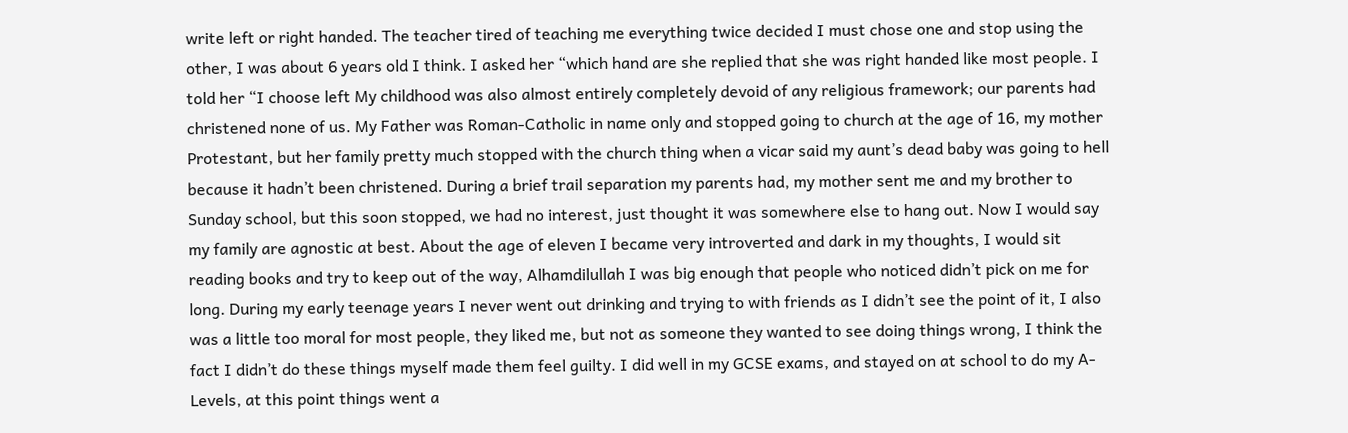write left or right handed. The teacher tired of teaching me everything twice decided I must chose one and stop using the other, I was about 6 years old I think. I asked her “which hand are she replied that she was right handed like most people. I told her “I choose left My childhood was also almost entirely completely devoid of any religious framework; our parents had christened none of us. My Father was Roman-Catholic in name only and stopped going to church at the age of 16, my mother Protestant, but her family pretty much stopped with the church thing when a vicar said my aunt’s dead baby was going to hell because it hadn’t been christened. During a brief trail separation my parents had, my mother sent me and my brother to Sunday school, but this soon stopped, we had no interest, just thought it was somewhere else to hang out. Now I would say my family are agnostic at best. About the age of eleven I became very introverted and dark in my thoughts, I would sit reading books and try to keep out of the way, Alhamdilullah I was big enough that people who noticed didn’t pick on me for long. During my early teenage years I never went out drinking and trying to with friends as I didn’t see the point of it, I also was a little too moral for most people, they liked me, but not as someone they wanted to see doing things wrong, I think the fact I didn’t do these things myself made them feel guilty. I did well in my GCSE exams, and stayed on at school to do my A-Levels, at this point things went a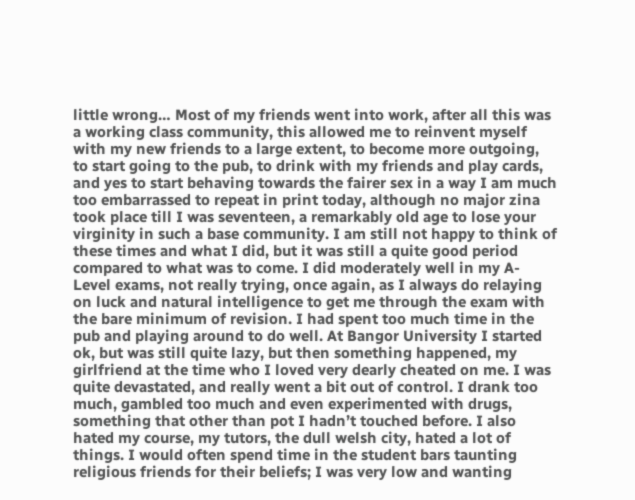little wrong… Most of my friends went into work, after all this was a working class community, this allowed me to reinvent myself with my new friends to a large extent, to become more outgoing, to start going to the pub, to drink with my friends and play cards, and yes to start behaving towards the fairer sex in a way I am much too embarrassed to repeat in print today, although no major zina took place till I was seventeen, a remarkably old age to lose your virginity in such a base community. I am still not happy to think of these times and what I did, but it was still a quite good period compared to what was to come. I did moderately well in my A-Level exams, not really trying, once again, as I always do relaying on luck and natural intelligence to get me through the exam with the bare minimum of revision. I had spent too much time in the pub and playing around to do well. At Bangor University I started ok, but was still quite lazy, but then something happened, my girlfriend at the time who I loved very dearly cheated on me. I was quite devastated, and really went a bit out of control. I drank too much, gambled too much and even experimented with drugs, something that other than pot I hadn’t touched before. I also hated my course, my tutors, the dull welsh city, hated a lot of things. I would often spend time in the student bars taunting religious friends for their beliefs; I was very low and wanting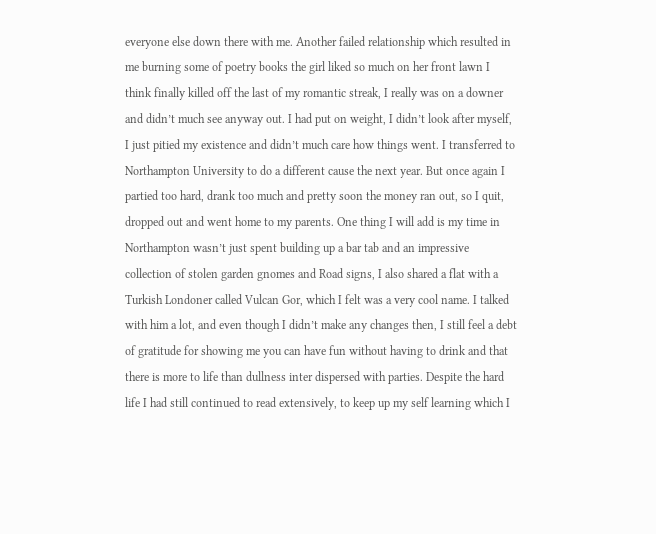everyone else down there with me. Another failed relationship which resulted in me burning some of poetry books the girl liked so much on her front lawn I think finally killed off the last of my romantic streak, I really was on a downer and didn’t much see anyway out. I had put on weight, I didn’t look after myself, I just pitied my existence and didn’t much care how things went. I transferred to Northampton University to do a different cause the next year. But once again I partied too hard, drank too much and pretty soon the money ran out, so I quit, dropped out and went home to my parents. One thing I will add is my time in Northampton wasn’t just spent building up a bar tab and an impressive collection of stolen garden gnomes and Road signs, I also shared a flat with a Turkish Londoner called Vulcan Gor, which I felt was a very cool name. I talked with him a lot, and even though I didn’t make any changes then, I still feel a debt of gratitude for showing me you can have fun without having to drink and that there is more to life than dullness inter dispersed with parties. Despite the hard life I had still continued to read extensively, to keep up my self learning which I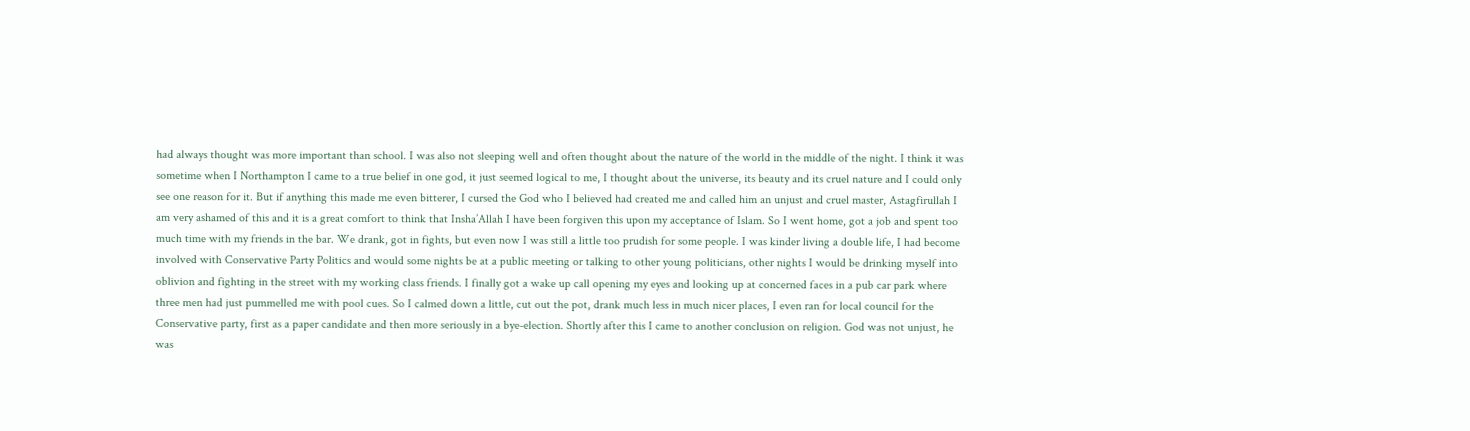had always thought was more important than school. I was also not sleeping well and often thought about the nature of the world in the middle of the night. I think it was sometime when I Northampton I came to a true belief in one god, it just seemed logical to me, I thought about the universe, its beauty and its cruel nature and I could only see one reason for it. But if anything this made me even bitterer, I cursed the God who I believed had created me and called him an unjust and cruel master, Astagfirullah I am very ashamed of this and it is a great comfort to think that Insha’Allah I have been forgiven this upon my acceptance of Islam. So I went home, got a job and spent too much time with my friends in the bar. We drank, got in fights, but even now I was still a little too prudish for some people. I was kinder living a double life, I had become involved with Conservative Party Politics and would some nights be at a public meeting or talking to other young politicians, other nights I would be drinking myself into oblivion and fighting in the street with my working class friends. I finally got a wake up call opening my eyes and looking up at concerned faces in a pub car park where three men had just pummelled me with pool cues. So I calmed down a little, cut out the pot, drank much less in much nicer places, I even ran for local council for the Conservative party, first as a paper candidate and then more seriously in a bye-election. Shortly after this I came to another conclusion on religion. God was not unjust, he was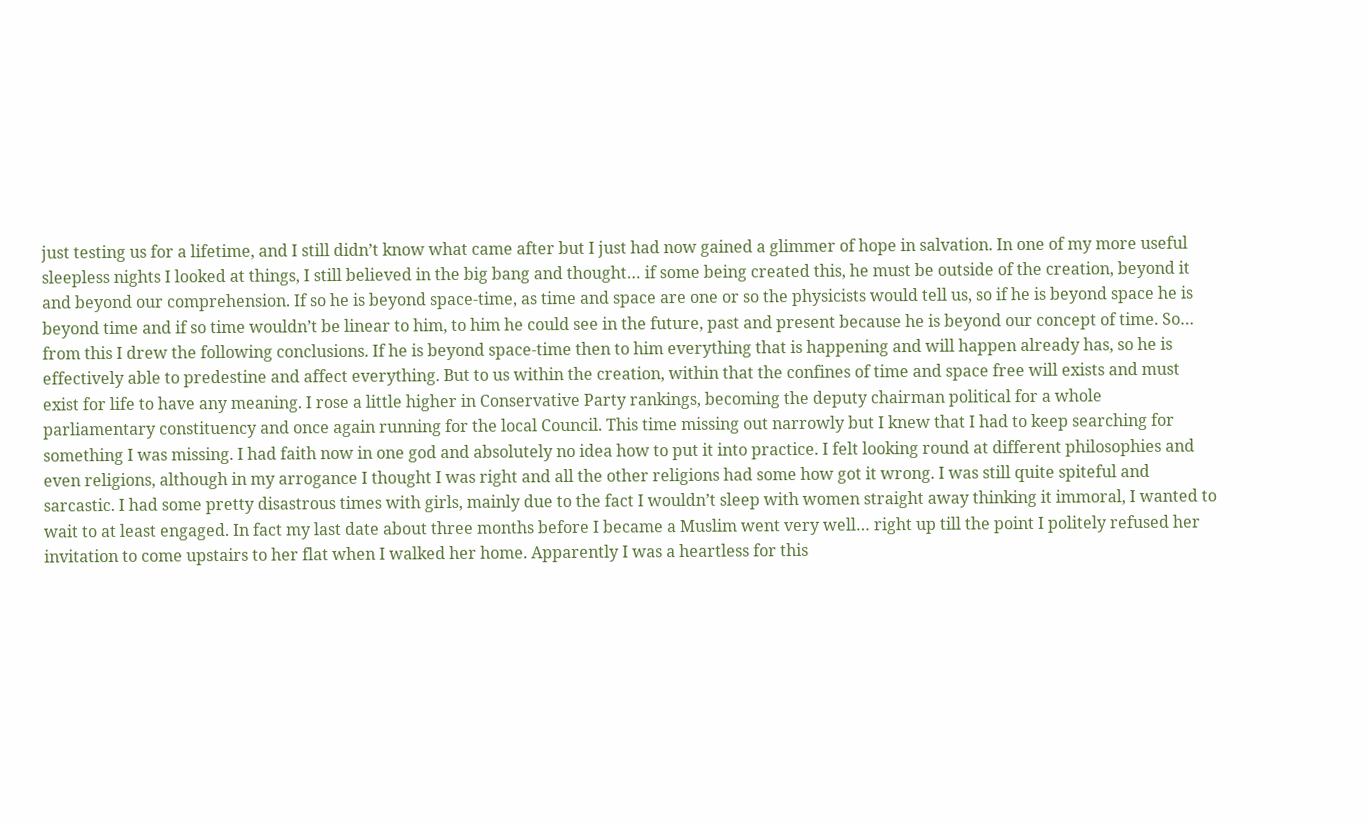just testing us for a lifetime, and I still didn’t know what came after but I just had now gained a glimmer of hope in salvation. In one of my more useful sleepless nights I looked at things, I still believed in the big bang and thought… if some being created this, he must be outside of the creation, beyond it and beyond our comprehension. If so he is beyond space-time, as time and space are one or so the physicists would tell us, so if he is beyond space he is beyond time and if so time wouldn’t be linear to him, to him he could see in the future, past and present because he is beyond our concept of time. So… from this I drew the following conclusions. If he is beyond space-time then to him everything that is happening and will happen already has, so he is effectively able to predestine and affect everything. But to us within the creation, within that the confines of time and space free will exists and must exist for life to have any meaning. I rose a little higher in Conservative Party rankings, becoming the deputy chairman political for a whole parliamentary constituency and once again running for the local Council. This time missing out narrowly but I knew that I had to keep searching for something I was missing. I had faith now in one god and absolutely no idea how to put it into practice. I felt looking round at different philosophies and even religions, although in my arrogance I thought I was right and all the other religions had some how got it wrong. I was still quite spiteful and sarcastic. I had some pretty disastrous times with girls, mainly due to the fact I wouldn’t sleep with women straight away thinking it immoral, I wanted to wait to at least engaged. In fact my last date about three months before I became a Muslim went very well… right up till the point I politely refused her invitation to come upstairs to her flat when I walked her home. Apparently I was a heartless for this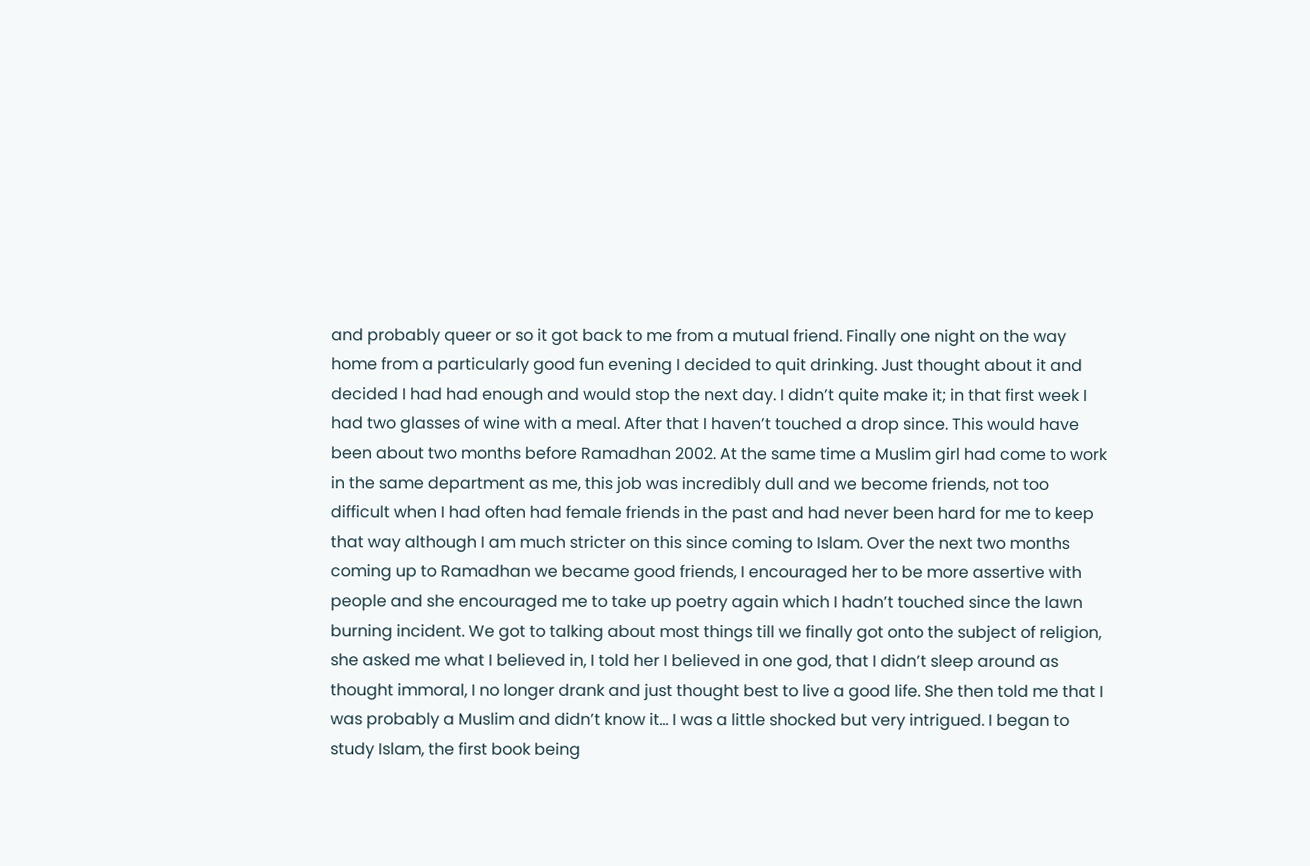and probably queer or so it got back to me from a mutual friend. Finally one night on the way home from a particularly good fun evening I decided to quit drinking. Just thought about it and decided I had had enough and would stop the next day. I didn’t quite make it; in that first week I had two glasses of wine with a meal. After that I haven’t touched a drop since. This would have been about two months before Ramadhan 2002. At the same time a Muslim girl had come to work in the same department as me, this job was incredibly dull and we become friends, not too difficult when I had often had female friends in the past and had never been hard for me to keep that way although I am much stricter on this since coming to Islam. Over the next two months coming up to Ramadhan we became good friends, I encouraged her to be more assertive with people and she encouraged me to take up poetry again which I hadn’t touched since the lawn burning incident. We got to talking about most things till we finally got onto the subject of religion, she asked me what I believed in, I told her I believed in one god, that I didn’t sleep around as thought immoral, I no longer drank and just thought best to live a good life. She then told me that I was probably a Muslim and didn’t know it… I was a little shocked but very intrigued. I began to study Islam, the first book being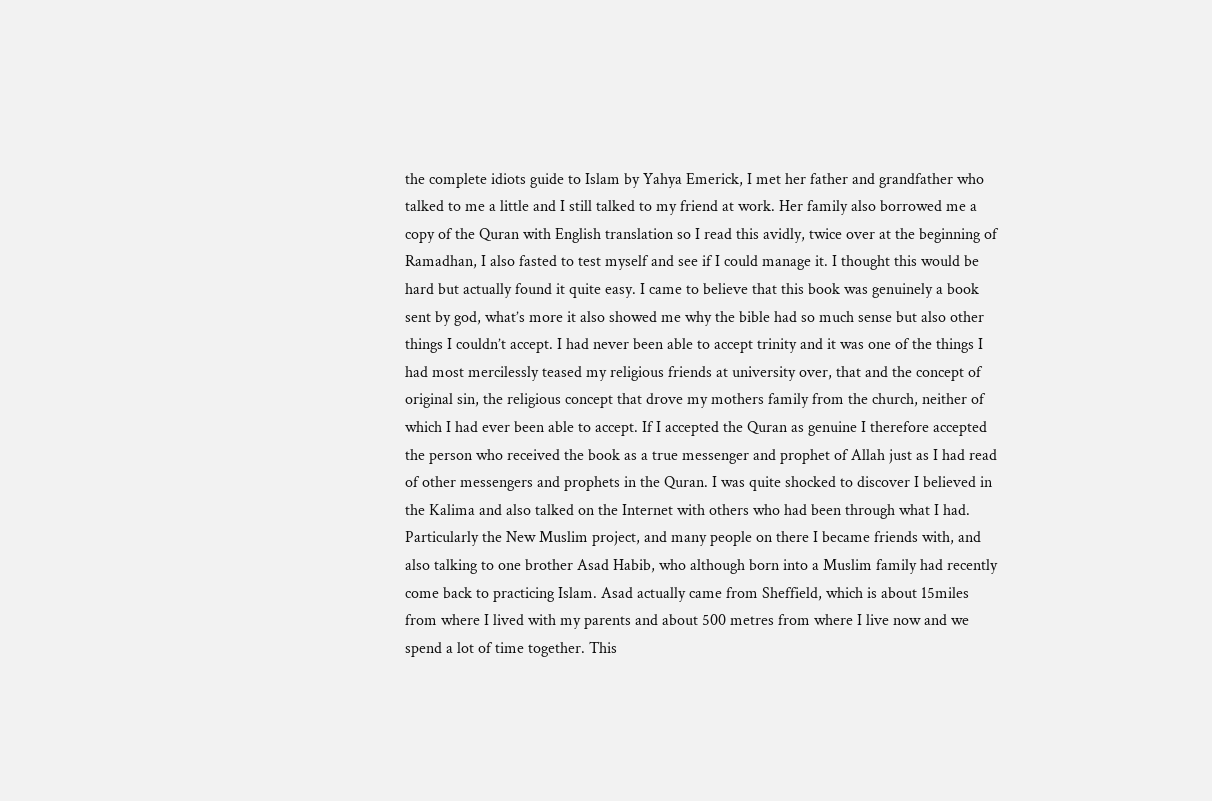the complete idiots guide to Islam by Yahya Emerick, I met her father and grandfather who talked to me a little and I still talked to my friend at work. Her family also borrowed me a copy of the Quran with English translation so I read this avidly, twice over at the beginning of Ramadhan, I also fasted to test myself and see if I could manage it. I thought this would be hard but actually found it quite easy. I came to believe that this book was genuinely a book sent by god, what’s more it also showed me why the bible had so much sense but also other things I couldn’t accept. I had never been able to accept trinity and it was one of the things I had most mercilessly teased my religious friends at university over, that and the concept of original sin, the religious concept that drove my mothers family from the church, neither of which I had ever been able to accept. If I accepted the Quran as genuine I therefore accepted the person who received the book as a true messenger and prophet of Allah just as I had read of other messengers and prophets in the Quran. I was quite shocked to discover I believed in the Kalima and also talked on the Internet with others who had been through what I had. Particularly the New Muslim project, and many people on there I became friends with, and also talking to one brother Asad Habib, who although born into a Muslim family had recently come back to practicing Islam. Asad actually came from Sheffield, which is about 15miles from where I lived with my parents and about 500 metres from where I live now and we spend a lot of time together. This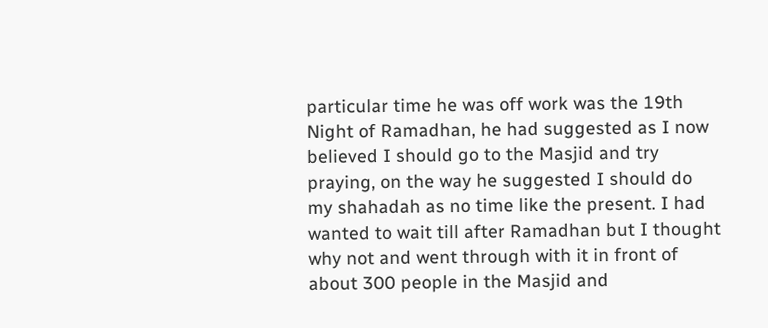particular time he was off work was the 19th Night of Ramadhan, he had suggested as I now believed I should go to the Masjid and try praying, on the way he suggested I should do my shahadah as no time like the present. I had wanted to wait till after Ramadhan but I thought why not and went through with it in front of about 300 people in the Masjid and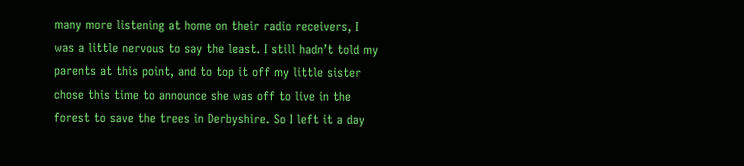many more listening at home on their radio receivers, I was a little nervous to say the least. I still hadn’t told my parents at this point, and to top it off my little sister chose this time to announce she was off to live in the forest to save the trees in Derbyshire. So I left it a day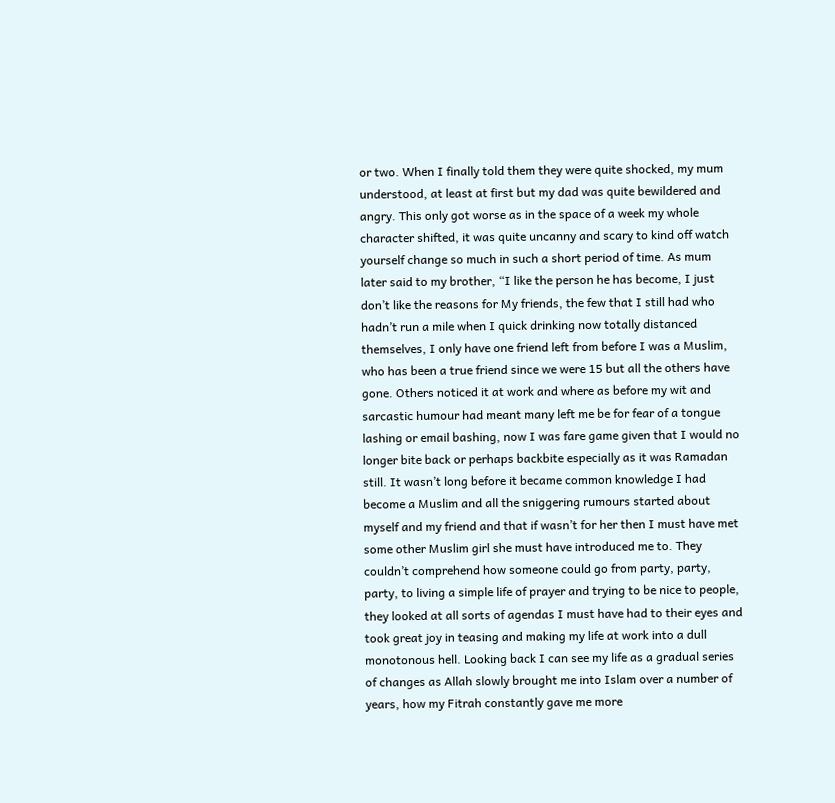or two. When I finally told them they were quite shocked, my mum understood, at least at first but my dad was quite bewildered and angry. This only got worse as in the space of a week my whole character shifted, it was quite uncanny and scary to kind off watch yourself change so much in such a short period of time. As mum later said to my brother, “I like the person he has become, I just don’t like the reasons for My friends, the few that I still had who hadn’t run a mile when I quick drinking now totally distanced themselves, I only have one friend left from before I was a Muslim, who has been a true friend since we were 15 but all the others have gone. Others noticed it at work and where as before my wit and sarcastic humour had meant many left me be for fear of a tongue lashing or email bashing, now I was fare game given that I would no longer bite back or perhaps backbite especially as it was Ramadan still. It wasn’t long before it became common knowledge I had become a Muslim and all the sniggering rumours started about myself and my friend and that if wasn’t for her then I must have met some other Muslim girl she must have introduced me to. They couldn’t comprehend how someone could go from party, party, party, to living a simple life of prayer and trying to be nice to people, they looked at all sorts of agendas I must have had to their eyes and took great joy in teasing and making my life at work into a dull monotonous hell. Looking back I can see my life as a gradual series of changes as Allah slowly brought me into Islam over a number of years, how my Fitrah constantly gave me more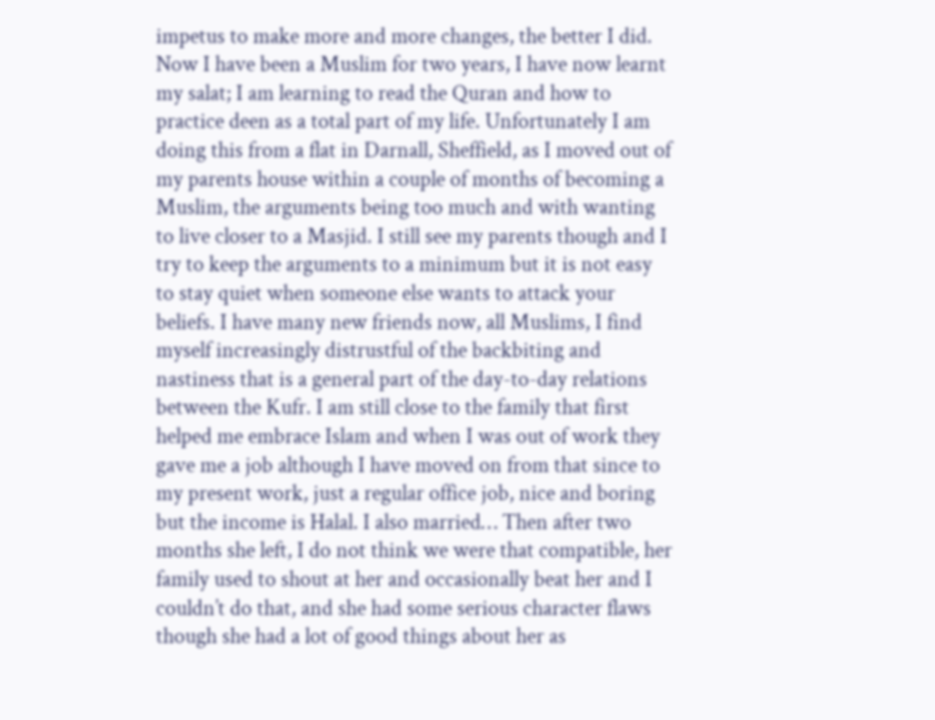impetus to make more and more changes, the better I did. Now I have been a Muslim for two years, I have now learnt my salat; I am learning to read the Quran and how to practice deen as a total part of my life. Unfortunately I am doing this from a flat in Darnall, Sheffield, as I moved out of my parents house within a couple of months of becoming a Muslim, the arguments being too much and with wanting to live closer to a Masjid. I still see my parents though and I try to keep the arguments to a minimum but it is not easy to stay quiet when someone else wants to attack your beliefs. I have many new friends now, all Muslims, I find myself increasingly distrustful of the backbiting and nastiness that is a general part of the day-to-day relations between the Kufr. I am still close to the family that first helped me embrace Islam and when I was out of work they gave me a job although I have moved on from that since to my present work, just a regular office job, nice and boring but the income is Halal. I also married… Then after two months she left, I do not think we were that compatible, her family used to shout at her and occasionally beat her and I couldn’t do that, and she had some serious character flaws though she had a lot of good things about her as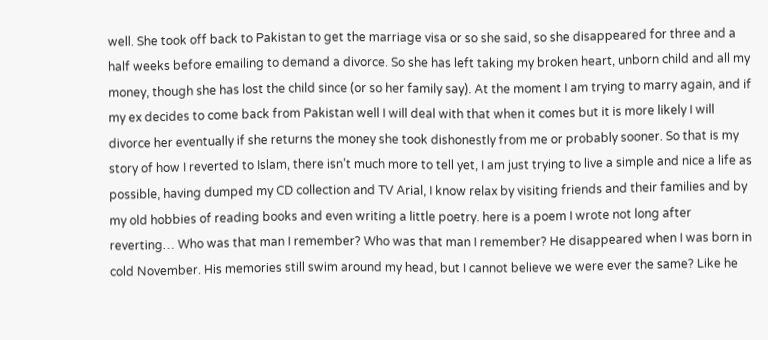well. She took off back to Pakistan to get the marriage visa or so she said, so she disappeared for three and a half weeks before emailing to demand a divorce. So she has left taking my broken heart, unborn child and all my money, though she has lost the child since (or so her family say). At the moment I am trying to marry again, and if my ex decides to come back from Pakistan well I will deal with that when it comes but it is more likely I will divorce her eventually if she returns the money she took dishonestly from me or probably sooner. So that is my story of how I reverted to Islam, there isn’t much more to tell yet, I am just trying to live a simple and nice a life as possible, having dumped my CD collection and TV Arial, I know relax by visiting friends and their families and by my old hobbies of reading books and even writing a little poetry. here is a poem I wrote not long after reverting… Who was that man I remember? Who was that man I remember? He disappeared when I was born in cold November. His memories still swim around my head, but I cannot believe we were ever the same? Like he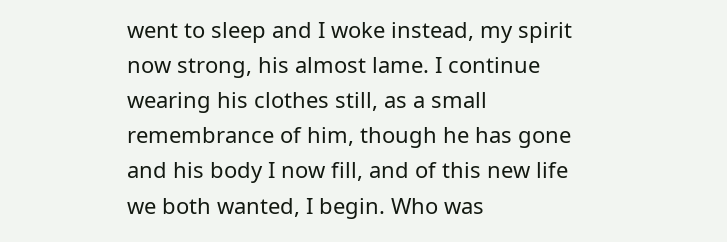went to sleep and I woke instead, my spirit now strong, his almost lame. I continue wearing his clothes still, as a small remembrance of him, though he has gone and his body I now fill, and of this new life we both wanted, I begin. Who was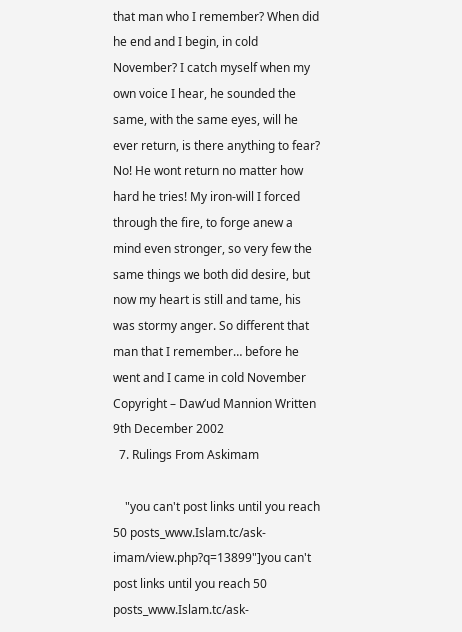that man who I remember? When did he end and I begin, in cold November? I catch myself when my own voice I hear, he sounded the same, with the same eyes, will he ever return, is there anything to fear? No! He wont return no matter how hard he tries! My iron-will I forced through the fire, to forge anew a mind even stronger, so very few the same things we both did desire, but now my heart is still and tame, his was stormy anger. So different that man that I remember… before he went and I came in cold November Copyright – Daw’ud Mannion Written 9th December 2002
  7. Rulings From Askimam

    "you can't post links until you reach 50 posts_www.Islam.tc/ask-imam/view.php?q=13899"]you can't post links until you reach 50 posts_www.Islam.tc/ask-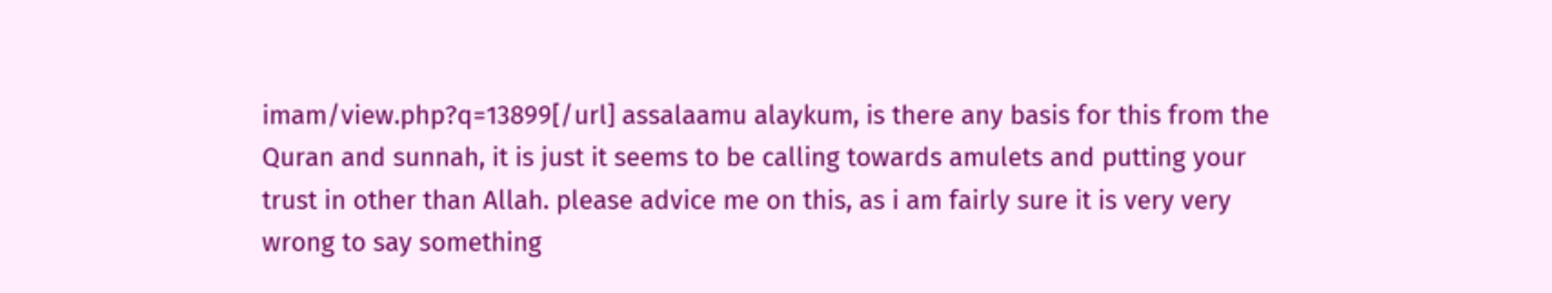imam/view.php?q=13899[/url] assalaamu alaykum, is there any basis for this from the Quran and sunnah, it is just it seems to be calling towards amulets and putting your trust in other than Allah. please advice me on this, as i am fairly sure it is very very wrong to say something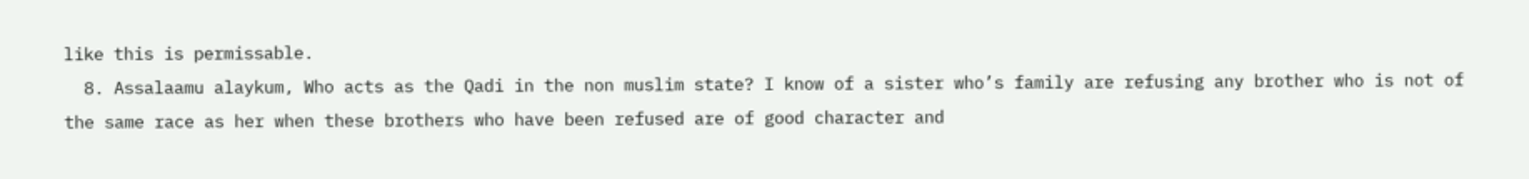like this is permissable.
  8. Assalaamu alaykum, Who acts as the Qadi in the non muslim state? I know of a sister who’s family are refusing any brother who is not of the same race as her when these brothers who have been refused are of good character and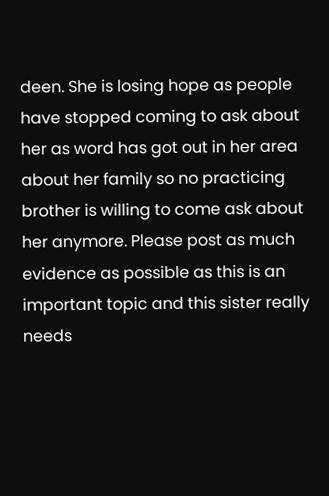deen. She is losing hope as people have stopped coming to ask about her as word has got out in her area about her family so no practicing brother is willing to come ask about her anymore. Please post as much evidence as possible as this is an important topic and this sister really needs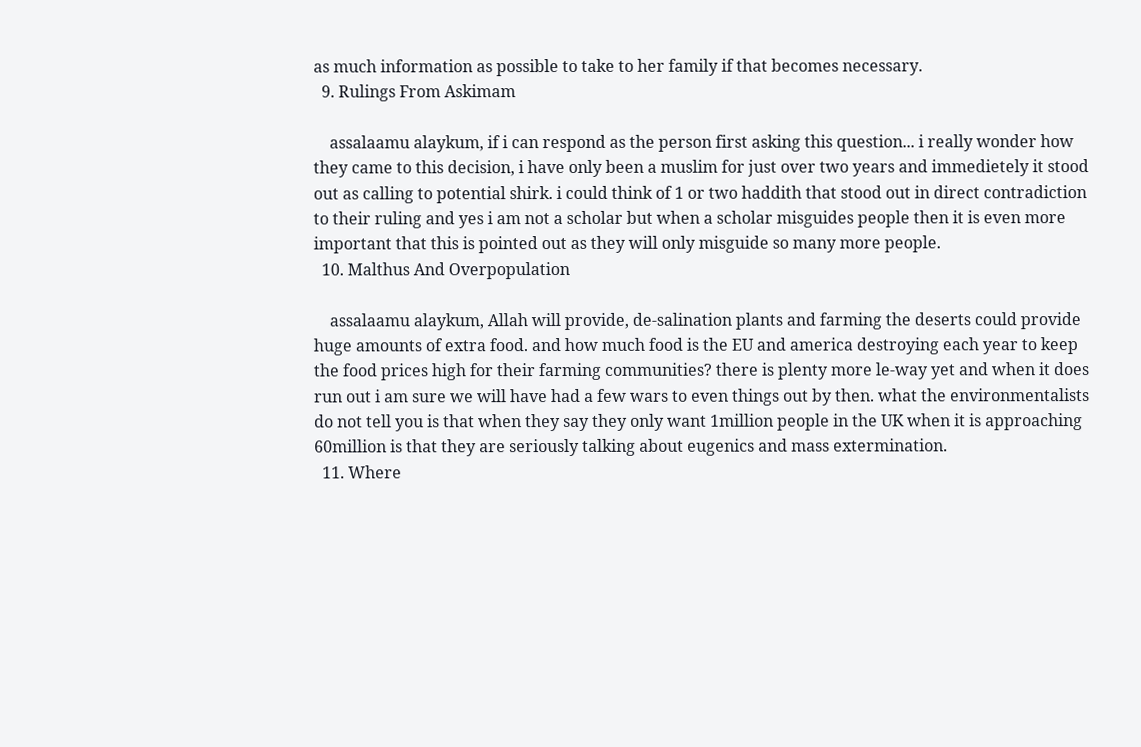as much information as possible to take to her family if that becomes necessary.
  9. Rulings From Askimam

    assalaamu alaykum, if i can respond as the person first asking this question... i really wonder how they came to this decision, i have only been a muslim for just over two years and immedietely it stood out as calling to potential shirk. i could think of 1 or two haddith that stood out in direct contradiction to their ruling and yes i am not a scholar but when a scholar misguides people then it is even more important that this is pointed out as they will only misguide so many more people.
  10. Malthus And Overpopulation

    assalaamu alaykum, Allah will provide, de-salination plants and farming the deserts could provide huge amounts of extra food. and how much food is the EU and america destroying each year to keep the food prices high for their farming communities? there is plenty more le-way yet and when it does run out i am sure we will have had a few wars to even things out by then. what the environmentalists do not tell you is that when they say they only want 1million people in the UK when it is approaching 60million is that they are seriously talking about eugenics and mass extermination.
  11. Where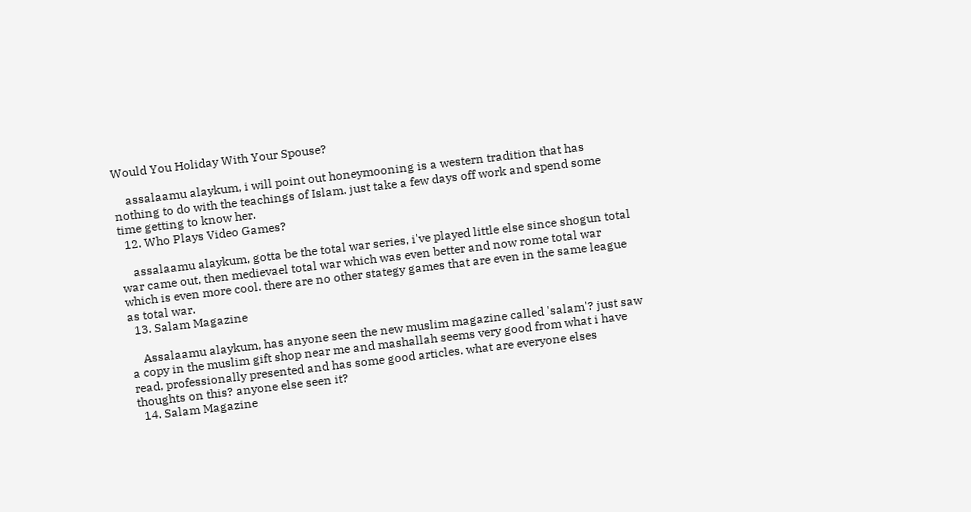Would You Holiday With Your Spouse?

    assalaamu alaykum, i will point out honeymooning is a western tradition that has nothing to do with the teachings of Islam. just take a few days off work and spend some time getting to know her.
  12. Who Plays Video Games?

    assalaamu alaykum, gotta be the total war series, i've played little else since shogun total war came out, then medievael total war which was even better and now rome total war which is even more cool. there are no other stategy games that are even in the same league as total war.
  13. Salam Magazine

    Assalaamu alaykum, has anyone seen the new muslim magazine called 'salam'? just saw a copy in the muslim gift shop near me and mashallah seems very good from what i have read, professionally presented and has some good articles. what are everyone elses thoughts on this? anyone else seen it?
  14. Salam Magazine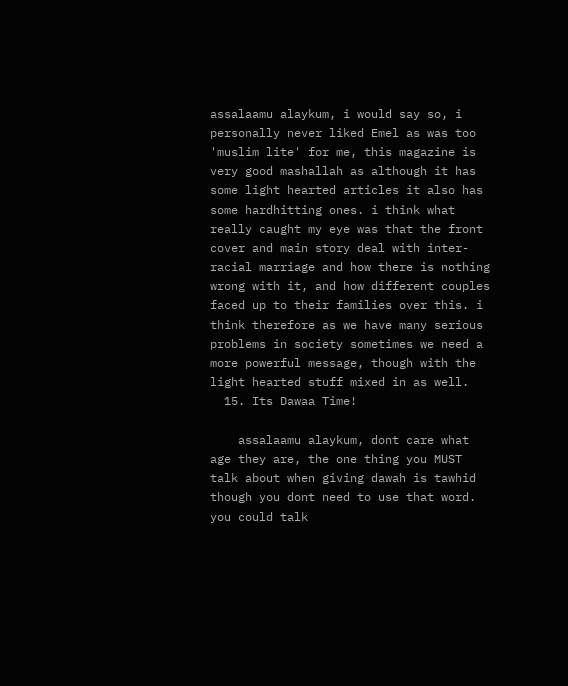assalaamu alaykum, i would say so, i personally never liked Emel as was too 'muslim lite' for me, this magazine is very good mashallah as although it has some light hearted articles it also has some hardhitting ones. i think what really caught my eye was that the front cover and main story deal with inter-racial marriage and how there is nothing wrong with it, and how different couples faced up to their families over this. i think therefore as we have many serious problems in society sometimes we need a more powerful message, though with the light hearted stuff mixed in as well.
  15. Its Dawaa Time!

    assalaamu alaykum, dont care what age they are, the one thing you MUST talk about when giving dawah is tawhid though you dont need to use that word. you could talk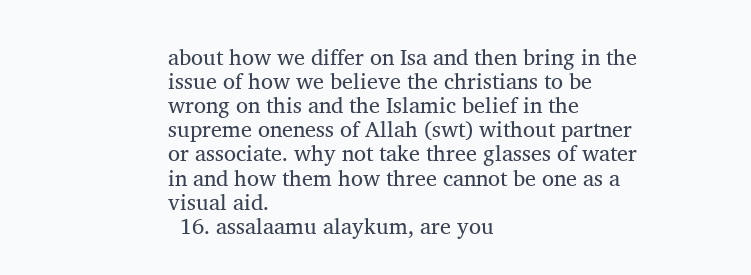about how we differ on Isa and then bring in the issue of how we believe the christians to be wrong on this and the Islamic belief in the supreme oneness of Allah (swt) without partner or associate. why not take three glasses of water in and how them how three cannot be one as a visual aid.
  16. assalaamu alaykum, are you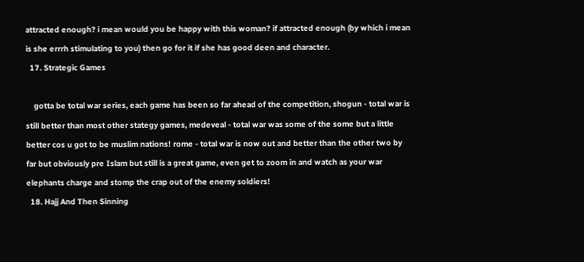attracted enough? i mean would you be happy with this woman? if attracted enough (by which i mean is she errrh stimulating to you) then go for it if she has good deen and character.
  17. Strategic Games

    gotta be total war series, each game has been so far ahead of the competition, shogun - total war is still better than most other stategy games, medeveal - total war was some of the some but a little better cos u got to be muslim nations! rome - total war is now out and better than the other two by far but obviously pre Islam but still is a great game, even get to zoom in and watch as your war elephants charge and stomp the crap out of the enemy soldiers!
  18. Hajj And Then Sinning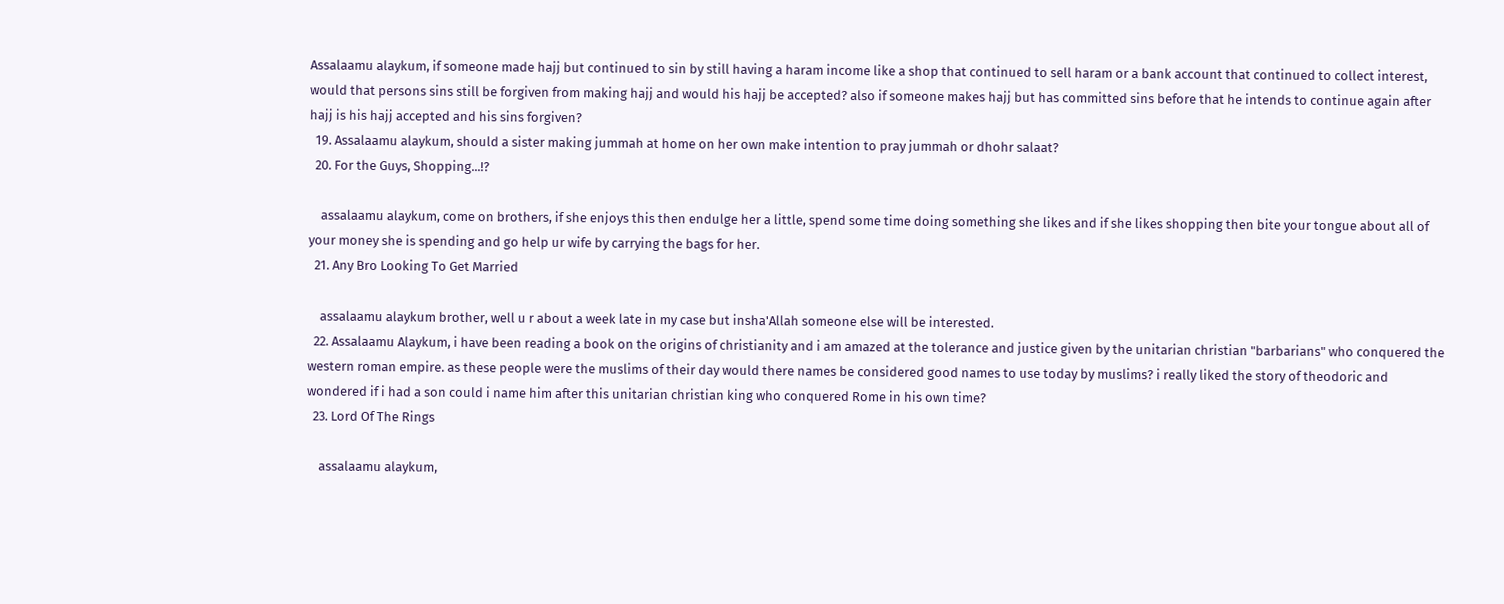Assalaamu alaykum, if someone made hajj but continued to sin by still having a haram income like a shop that continued to sell haram or a bank account that continued to collect interest, would that persons sins still be forgiven from making hajj and would his hajj be accepted? also if someone makes hajj but has committed sins before that he intends to continue again after hajj is his hajj accepted and his sins forgiven?
  19. Assalaamu alaykum, should a sister making jummah at home on her own make intention to pray jummah or dhohr salaat?
  20. For the Guys, Shopping...!?

    assalaamu alaykum, come on brothers, if she enjoys this then endulge her a little, spend some time doing something she likes and if she likes shopping then bite your tongue about all of your money she is spending and go help ur wife by carrying the bags for her.
  21. Any Bro Looking To Get Married

    assalaamu alaykum brother, well u r about a week late in my case but insha'Allah someone else will be interested.
  22. Assalaamu Alaykum, i have been reading a book on the origins of christianity and i am amazed at the tolerance and justice given by the unitarian christian "barbarians" who conquered the western roman empire. as these people were the muslims of their day would there names be considered good names to use today by muslims? i really liked the story of theodoric and wondered if i had a son could i name him after this unitarian christian king who conquered Rome in his own time?
  23. Lord Of The Rings

    assalaamu alaykum,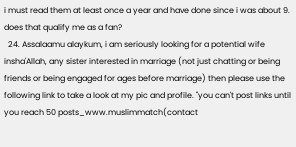i must read them at least once a year and have done since i was about 9. does that qualify me as a fan?
  24. Assalaamu alaykum, i am seriously looking for a potential wife insha'Allah, any sister interested in marriage (not just chatting or being friends or being engaged for ages before marriage) then please use the following link to take a look at my pic and profile. "you can't post links until you reach 50 posts_www.muslimmatch(contact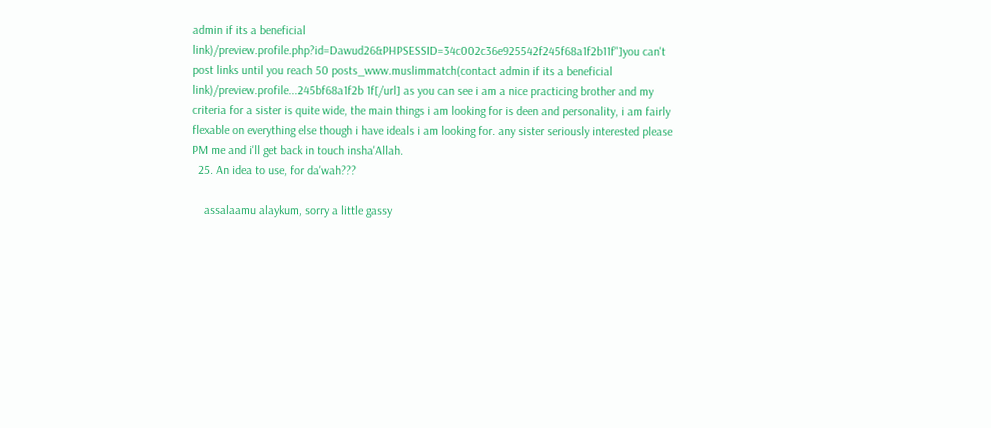admin if its a beneficial link)/preview.profile.php?id=Dawud26&PHPSESSID=34c002c36e925542f245f68a1f2b11f"]you can't post links until you reach 50 posts_www.muslimmatch(contact admin if its a beneficial link)/preview.profile...245bf68a1f2b 1f[/url] as you can see i am a nice practicing brother and my criteria for a sister is quite wide, the main things i am looking for is deen and personality, i am fairly flexable on everything else though i have ideals i am looking for. any sister seriously interested please PM me and i'll get back in touch insha'Allah.
  25. An idea to use, for da'wah???

    assalaamu alaykum, sorry a little gassy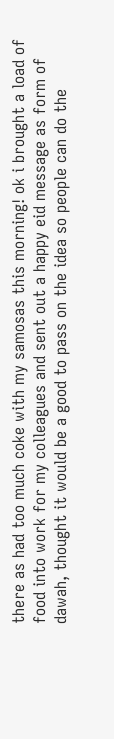there as had too much coke with my samosas this morning! ok i brought a load of food into work for my colleagues and sent out a happy eid message as form of dawah, thought it would be a good to pass on the idea so people can do the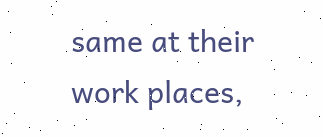same at their work places,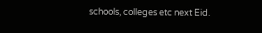schools, colleges etc next Eid.